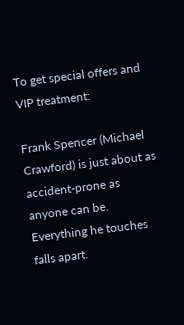To get special offers and VIP treatment:

Frank Spencer (Michael Crawford) is just about as accident-prone as anyone can be. Everything he touches falls apart.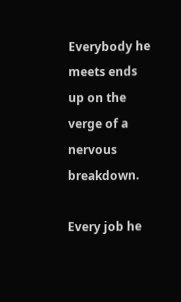Everybody he meets ends up on the verge of a nervous breakdown.

Every job he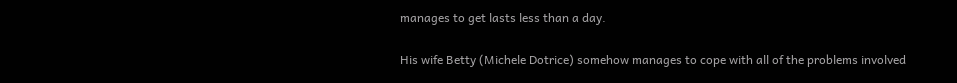manages to get lasts less than a day.

His wife Betty (Michele Dotrice) somehow manages to cope with all of the problems involved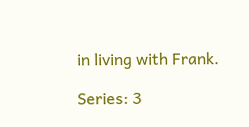in living with Frank.

Series: 3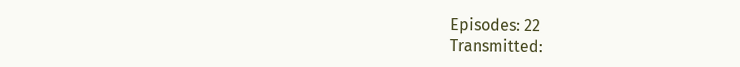Episodes: 22
Transmitted: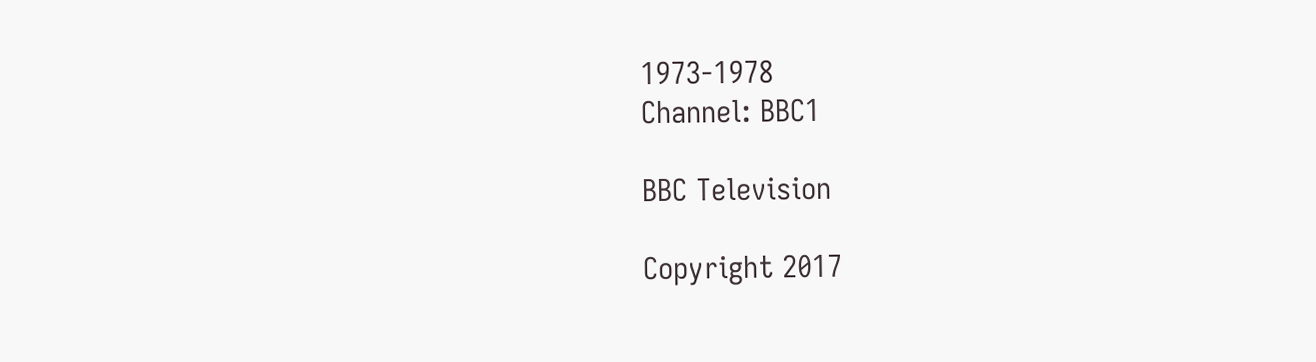1973-1978
Channel: BBC1

BBC Television

Copyright 2017